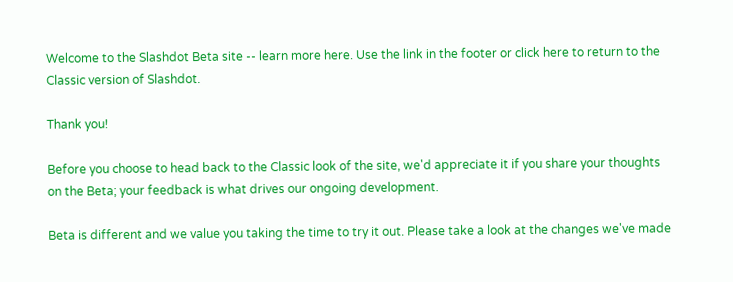Welcome to the Slashdot Beta site -- learn more here. Use the link in the footer or click here to return to the Classic version of Slashdot.

Thank you!

Before you choose to head back to the Classic look of the site, we'd appreciate it if you share your thoughts on the Beta; your feedback is what drives our ongoing development.

Beta is different and we value you taking the time to try it out. Please take a look at the changes we've made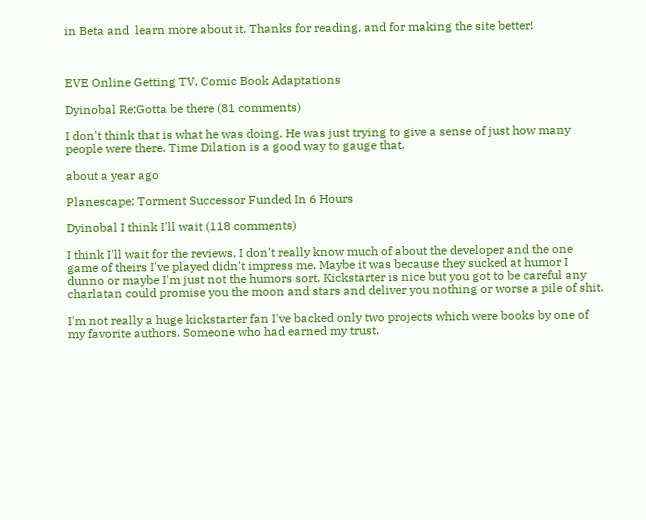in Beta and  learn more about it. Thanks for reading, and for making the site better!



EVE Online Getting TV, Comic Book Adaptations

Dyinobal Re:Gotta be there (81 comments)

I don't think that is what he was doing. He was just trying to give a sense of just how many people were there. Time Dilation is a good way to gauge that.

about a year ago

Planescape: Torment Successor Funded In 6 Hours

Dyinobal I think I'll wait (118 comments)

I think I'll wait for the reviews, I don't really know much of about the developer and the one game of theirs I've played didn't impress me. Maybe it was because they sucked at humor I dunno or maybe I'm just not the humors sort. Kickstarter is nice but you got to be careful any charlatan could promise you the moon and stars and deliver you nothing or worse a pile of shit.

I'm not really a huge kickstarter fan I've backed only two projects which were books by one of my favorite authors. Someone who had earned my trust.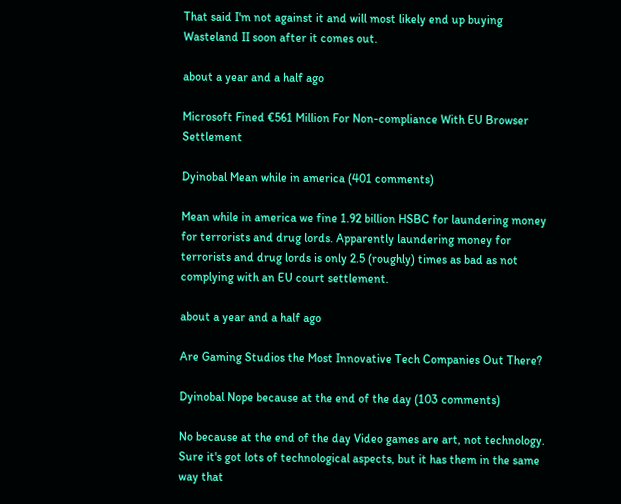That said I'm not against it and will most likely end up buying Wasteland II soon after it comes out.

about a year and a half ago

Microsoft Fined €561 Million For Non-compliance With EU Browser Settlement

Dyinobal Mean while in america (401 comments)

Mean while in america we fine 1.92 billion HSBC for laundering money for terrorists and drug lords. Apparently laundering money for terrorists and drug lords is only 2.5 (roughly) times as bad as not complying with an EU court settlement.

about a year and a half ago

Are Gaming Studios the Most Innovative Tech Companies Out There?

Dyinobal Nope because at the end of the day (103 comments)

No because at the end of the day Video games are art, not technology. Sure it's got lots of technological aspects, but it has them in the same way that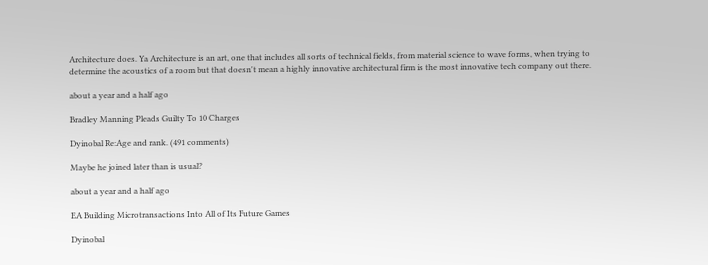Architecture does. Ya Architecture is an art, one that includes all sorts of technical fields, from material science to wave forms, when trying to determine the acoustics of a room but that doesn't mean a highly innovative architectural firm is the most innovative tech company out there.

about a year and a half ago

Bradley Manning Pleads Guilty To 10 Charges

Dyinobal Re:Age and rank. (491 comments)

Maybe he joined later than is usual?

about a year and a half ago

EA Building Microtransactions Into All of Its Future Games

Dyinobal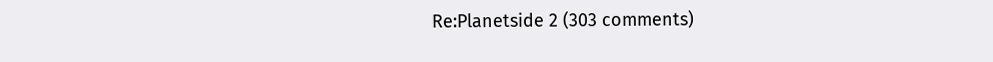Re:Planetside 2 (303 comments)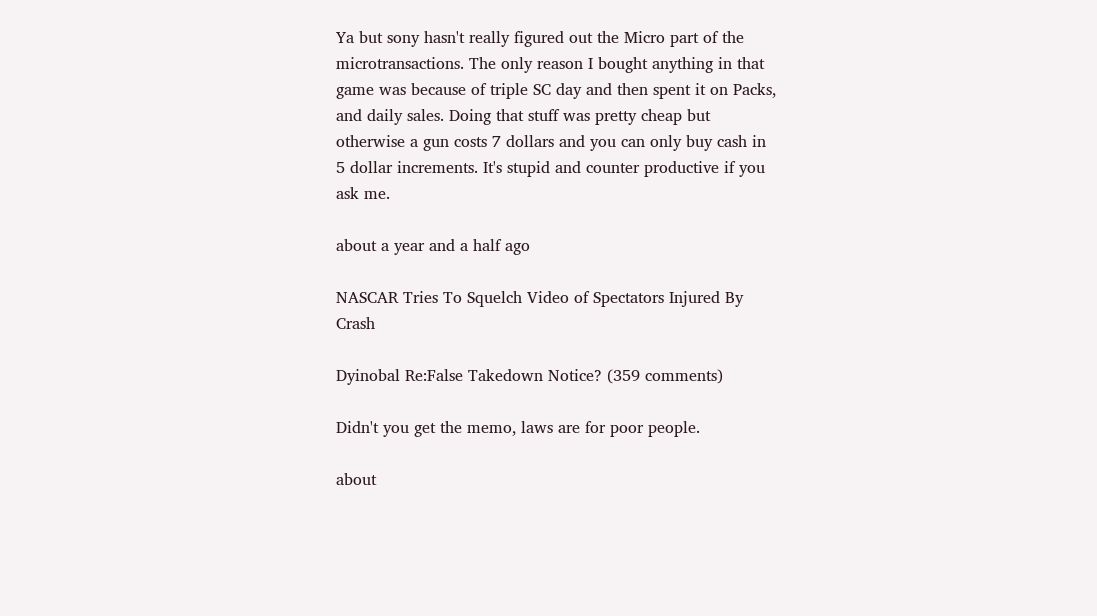Ya but sony hasn't really figured out the Micro part of the microtransactions. The only reason I bought anything in that game was because of triple SC day and then spent it on Packs, and daily sales. Doing that stuff was pretty cheap but otherwise a gun costs 7 dollars and you can only buy cash in 5 dollar increments. It's stupid and counter productive if you ask me.

about a year and a half ago

NASCAR Tries To Squelch Video of Spectators Injured By Crash

Dyinobal Re:False Takedown Notice? (359 comments)

Didn't you get the memo, laws are for poor people.

about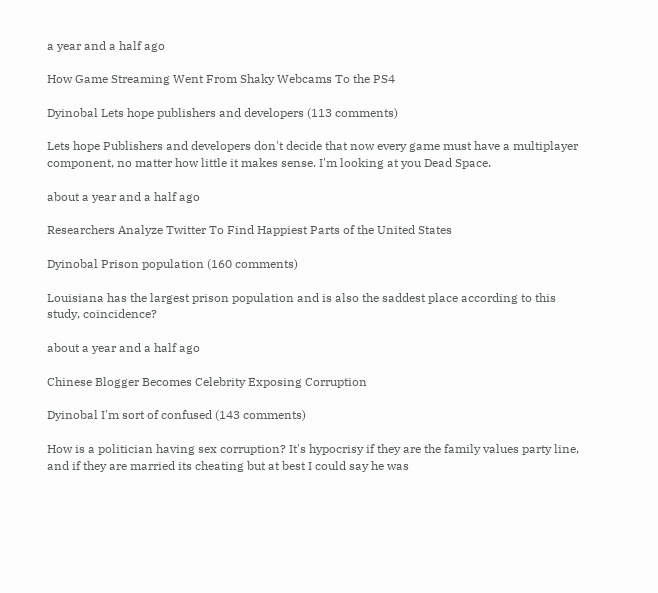a year and a half ago

How Game Streaming Went From Shaky Webcams To the PS4

Dyinobal Lets hope publishers and developers (113 comments)

Lets hope Publishers and developers don't decide that now every game must have a multiplayer component, no matter how little it makes sense. I'm looking at you Dead Space.

about a year and a half ago

Researchers Analyze Twitter To Find Happiest Parts of the United States

Dyinobal Prison population (160 comments)

Louisiana has the largest prison population and is also the saddest place according to this study, coincidence?

about a year and a half ago

Chinese Blogger Becomes Celebrity Exposing Corruption

Dyinobal I'm sort of confused (143 comments)

How is a politician having sex corruption? It's hypocrisy if they are the family values party line, and if they are married its cheating but at best I could say he was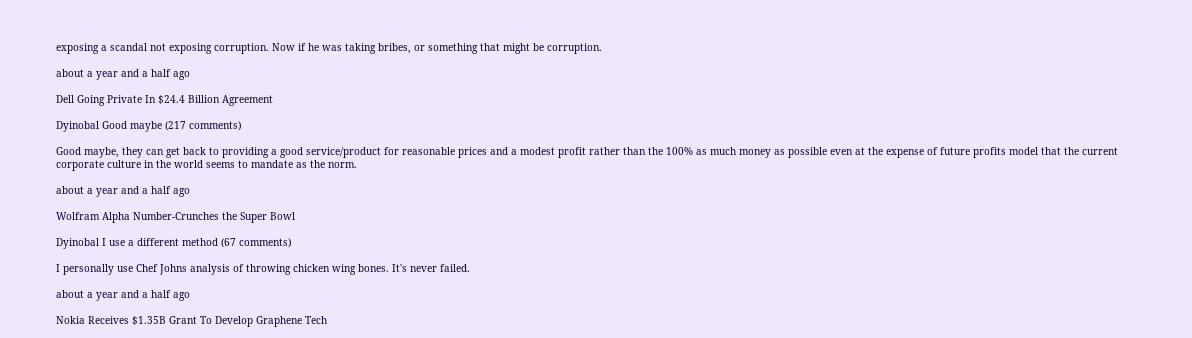exposing a scandal not exposing corruption. Now if he was taking bribes, or something that might be corruption.

about a year and a half ago

Dell Going Private In $24.4 Billion Agreement

Dyinobal Good maybe (217 comments)

Good maybe, they can get back to providing a good service/product for reasonable prices and a modest profit rather than the 100% as much money as possible even at the expense of future profits model that the current corporate culture in the world seems to mandate as the norm.

about a year and a half ago

Wolfram Alpha Number-Crunches the Super Bowl

Dyinobal I use a different method (67 comments)

I personally use Chef Johns analysis of throwing chicken wing bones. It's never failed.

about a year and a half ago

Nokia Receives $1.35B Grant To Develop Graphene Tech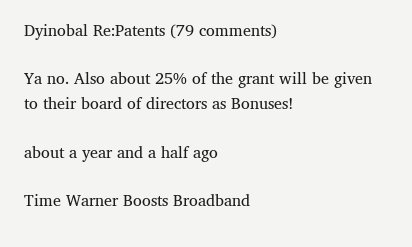Dyinobal Re:Patents (79 comments)

Ya no. Also about 25% of the grant will be given to their board of directors as Bonuses!

about a year and a half ago

Time Warner Boosts Broadband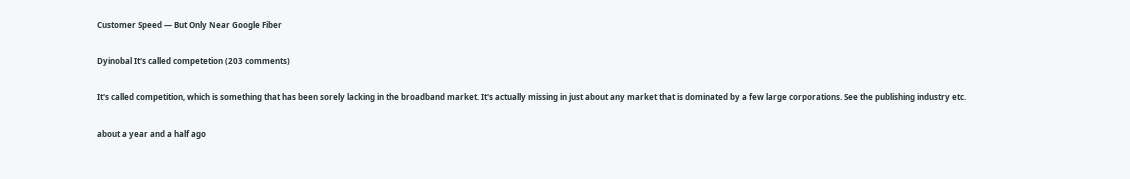Customer Speed — But Only Near Google Fiber

Dyinobal It's called competetion (203 comments)

It's called competition, which is something that has been sorely lacking in the broadband market. It's actually missing in just about any market that is dominated by a few large corporations. See the publishing industry etc.

about a year and a half ago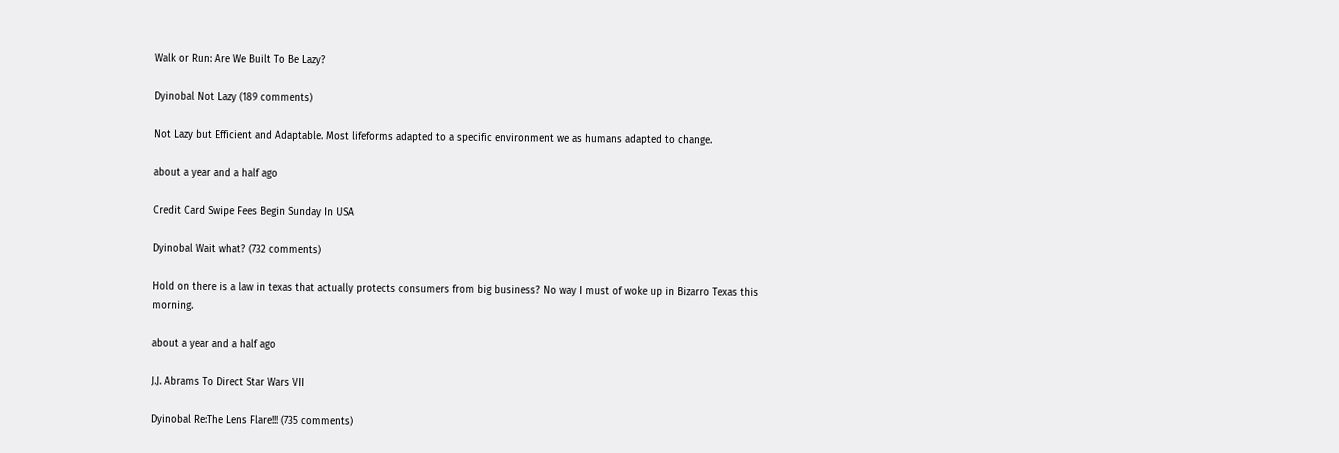Walk or Run: Are We Built To Be Lazy?

Dyinobal Not Lazy (189 comments)

Not Lazy but Efficient and Adaptable. Most lifeforms adapted to a specific environment we as humans adapted to change.

about a year and a half ago

Credit Card Swipe Fees Begin Sunday In USA

Dyinobal Wait what? (732 comments)

Hold on there is a law in texas that actually protects consumers from big business? No way I must of woke up in Bizarro Texas this morning.

about a year and a half ago

J.J. Abrams To Direct Star Wars VII

Dyinobal Re:The Lens Flare!!! (735 comments)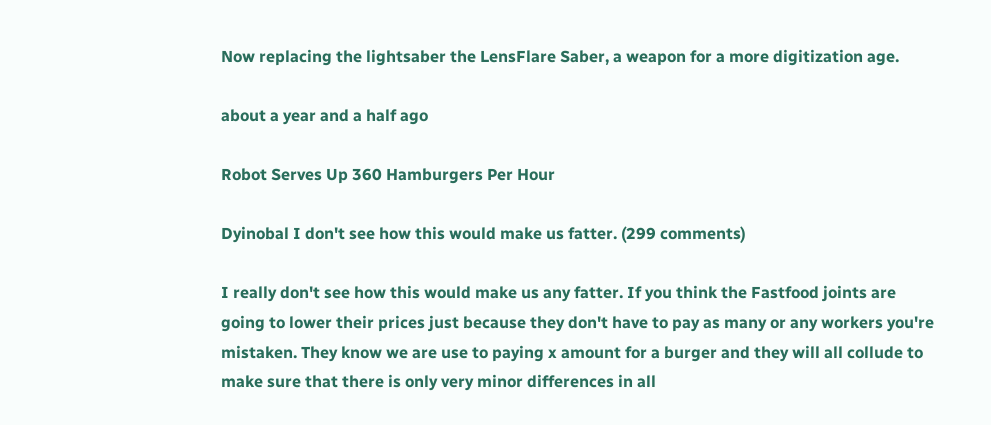Now replacing the lightsaber the LensFlare Saber, a weapon for a more digitization age.

about a year and a half ago

Robot Serves Up 360 Hamburgers Per Hour

Dyinobal I don't see how this would make us fatter. (299 comments)

I really don't see how this would make us any fatter. If you think the Fastfood joints are going to lower their prices just because they don't have to pay as many or any workers you're mistaken. They know we are use to paying x amount for a burger and they will all collude to make sure that there is only very minor differences in all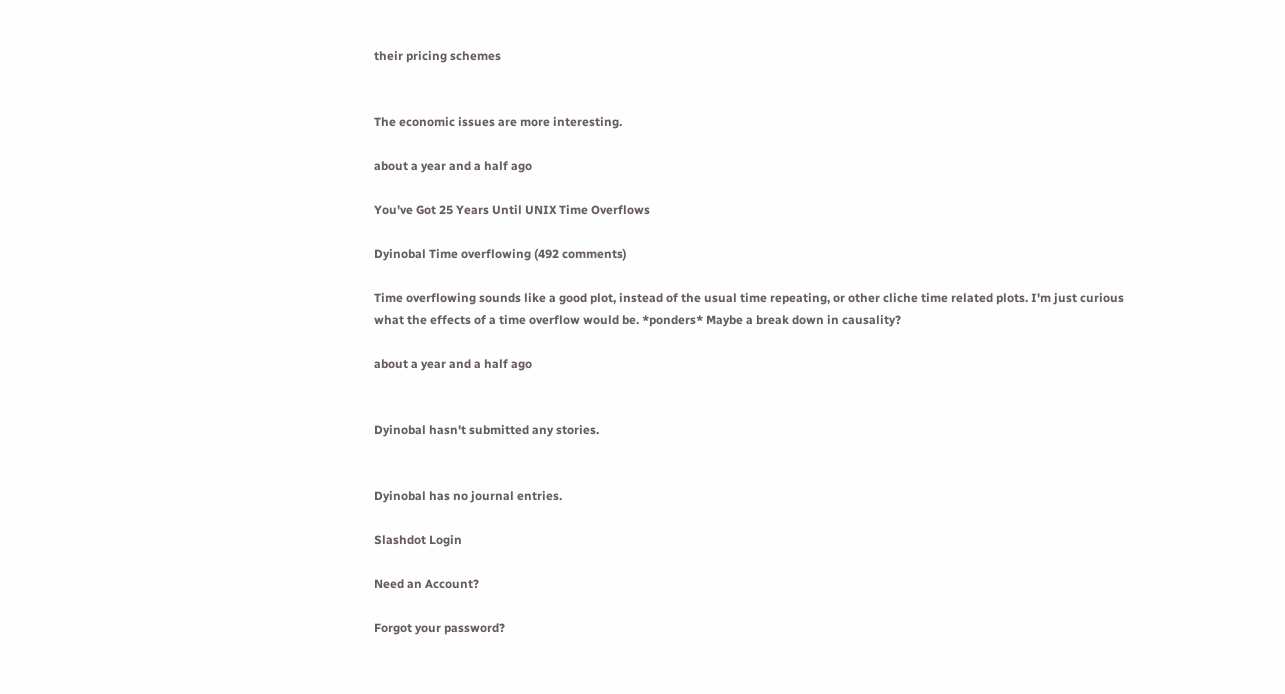their pricing schemes


The economic issues are more interesting.

about a year and a half ago

You've Got 25 Years Until UNIX Time Overflows

Dyinobal Time overflowing (492 comments)

Time overflowing sounds like a good plot, instead of the usual time repeating, or other cliche time related plots. I'm just curious what the effects of a time overflow would be. *ponders* Maybe a break down in causality?

about a year and a half ago


Dyinobal hasn't submitted any stories.


Dyinobal has no journal entries.

Slashdot Login

Need an Account?

Forgot your password?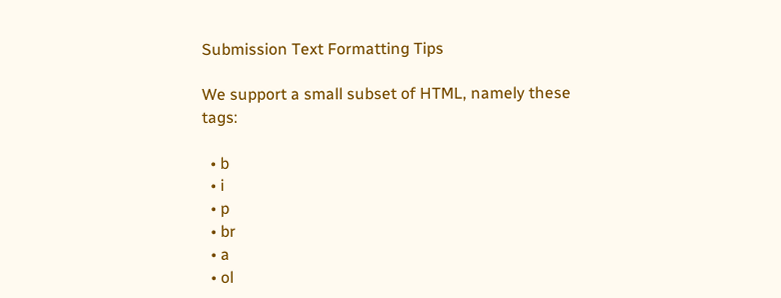Submission Text Formatting Tips

We support a small subset of HTML, namely these tags:

  • b
  • i
  • p
  • br
  • a
  • ol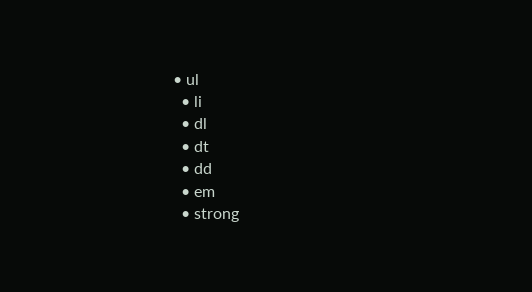• ul
  • li
  • dl
  • dt
  • dd
  • em
  • strong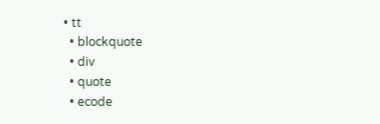• tt
  • blockquote
  • div
  • quote
  • ecode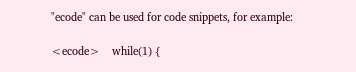"ecode" can be used for code snippets, for example:

<ecode>    while(1) {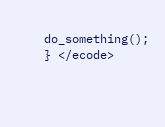do_something(); } </ecode>